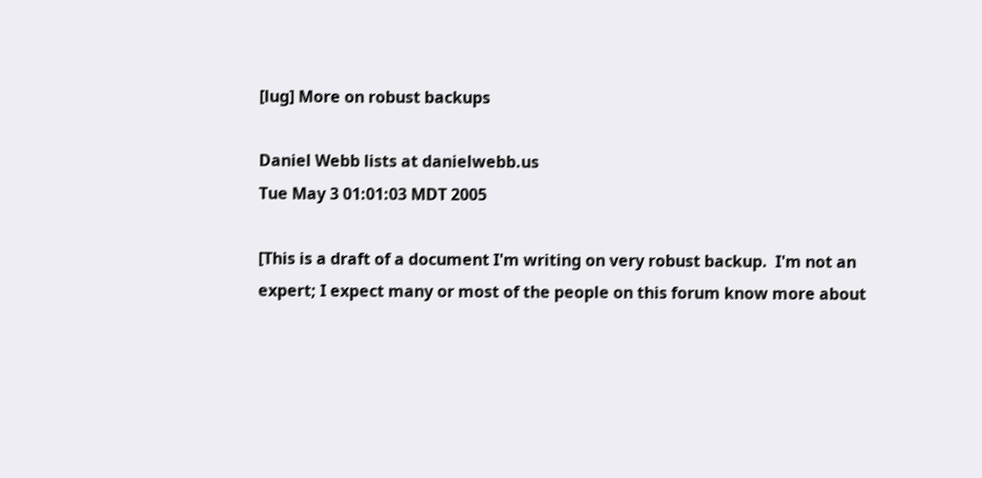[lug] More on robust backups

Daniel Webb lists at danielwebb.us
Tue May 3 01:01:03 MDT 2005

[This is a draft of a document I'm writing on very robust backup.  I'm not an
expert; I expect many or most of the people on this forum know more about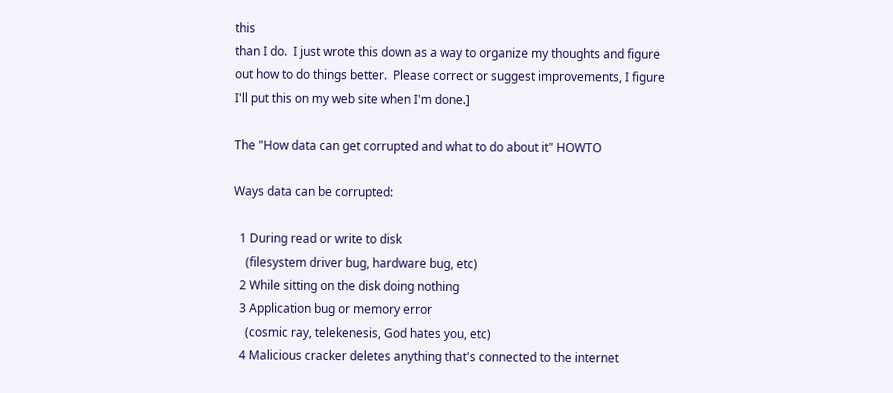this
than I do.  I just wrote this down as a way to organize my thoughts and figure
out how to do things better.  Please correct or suggest improvements, I figure
I'll put this on my web site when I'm done.]

The "How data can get corrupted and what to do about it" HOWTO

Ways data can be corrupted:

  1 During read or write to disk
    (filesystem driver bug, hardware bug, etc)
  2 While sitting on the disk doing nothing
  3 Application bug or memory error
    (cosmic ray, telekenesis, God hates you, etc)
  4 Malicious cracker deletes anything that's connected to the internet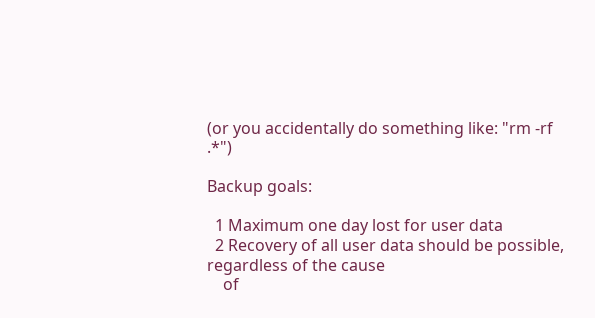(or you accidentally do something like: "rm -rf .*")

Backup goals:

  1 Maximum one day lost for user data
  2 Recovery of all user data should be possible, regardless of the cause
    of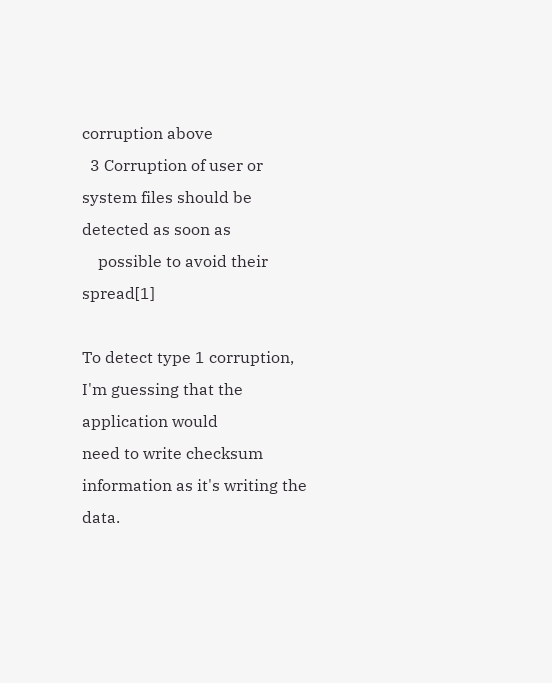corruption above
  3 Corruption of user or system files should be detected as soon as
    possible to avoid their spread[1]

To detect type 1 corruption, I'm guessing that the application would
need to write checksum information as it's writing the data.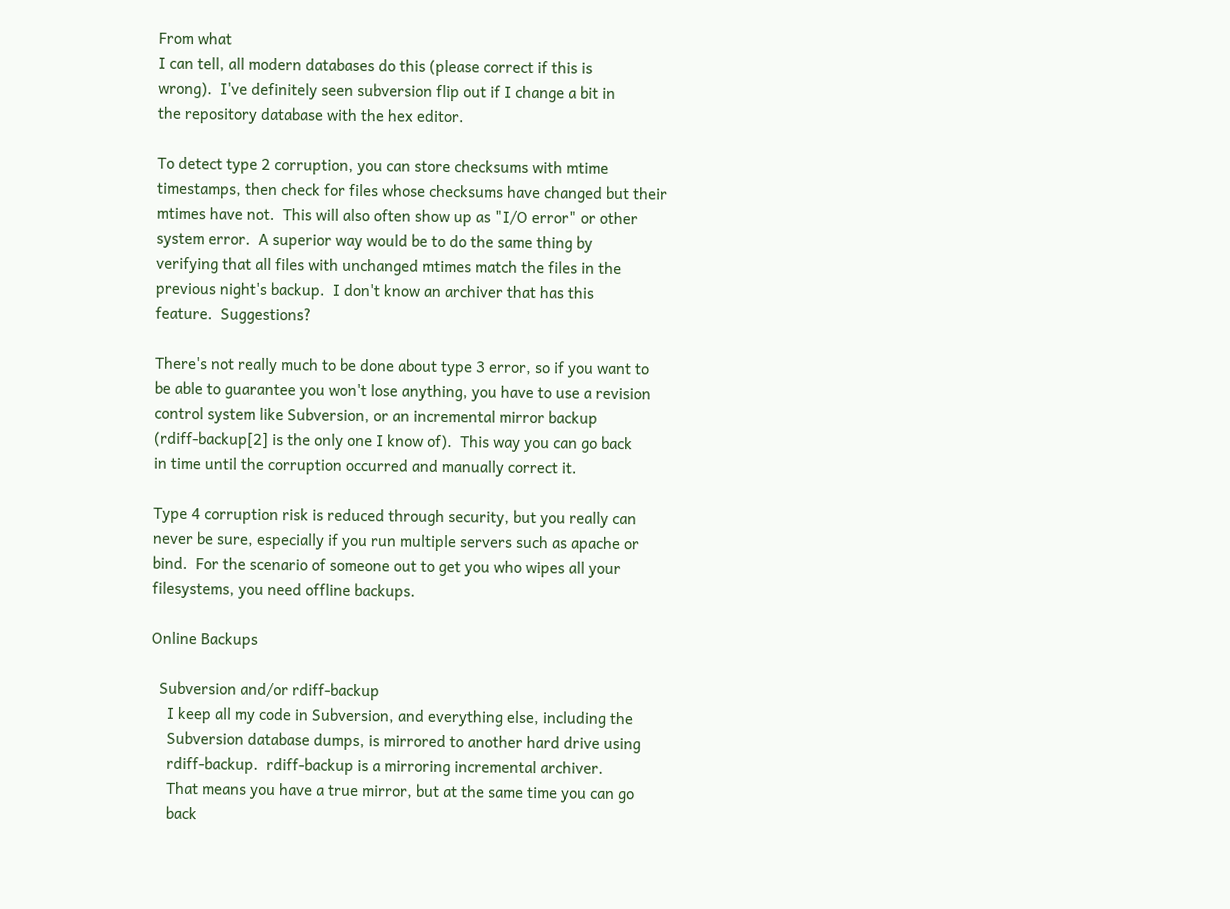From what
I can tell, all modern databases do this (please correct if this is
wrong).  I've definitely seen subversion flip out if I change a bit in
the repository database with the hex editor.

To detect type 2 corruption, you can store checksums with mtime
timestamps, then check for files whose checksums have changed but their
mtimes have not.  This will also often show up as "I/O error" or other
system error.  A superior way would be to do the same thing by
verifying that all files with unchanged mtimes match the files in the
previous night's backup.  I don't know an archiver that has this
feature.  Suggestions?

There's not really much to be done about type 3 error, so if you want to
be able to guarantee you won't lose anything, you have to use a revision
control system like Subversion, or an incremental mirror backup
(rdiff-backup[2] is the only one I know of).  This way you can go back
in time until the corruption occurred and manually correct it.

Type 4 corruption risk is reduced through security, but you really can
never be sure, especially if you run multiple servers such as apache or
bind.  For the scenario of someone out to get you who wipes all your
filesystems, you need offline backups.

Online Backups

  Subversion and/or rdiff-backup
    I keep all my code in Subversion, and everything else, including the
    Subversion database dumps, is mirrored to another hard drive using
    rdiff-backup.  rdiff-backup is a mirroring incremental archiver.
    That means you have a true mirror, but at the same time you can go
    back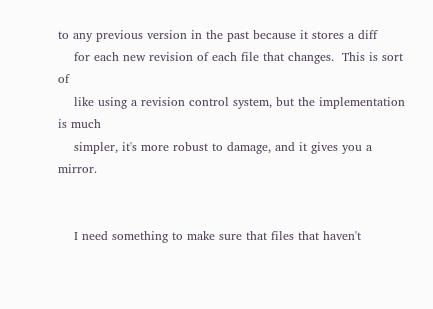to any previous version in the past because it stores a diff
    for each new revision of each file that changes.  This is sort of
    like using a revision control system, but the implementation is much
    simpler, it's more robust to damage, and it gives you a mirror.


    I need something to make sure that files that haven't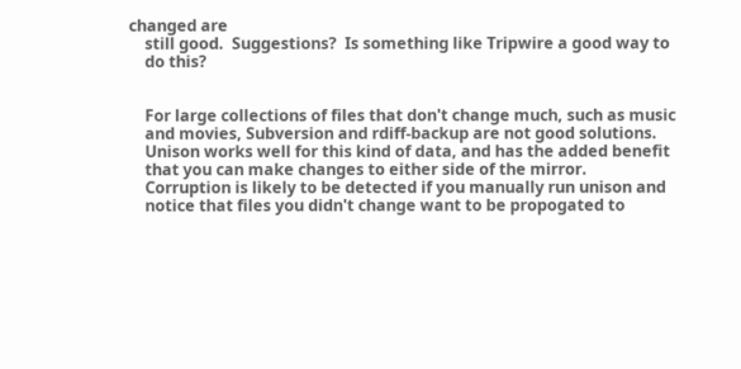changed are
    still good.  Suggestions?  Is something like Tripwire a good way to
    do this?


    For large collections of files that don't change much, such as music
    and movies, Subversion and rdiff-backup are not good solutions.
    Unison works well for this kind of data, and has the added benefit
    that you can make changes to either side of the mirror.
    Corruption is likely to be detected if you manually run unison and
    notice that files you didn't change want to be propogated to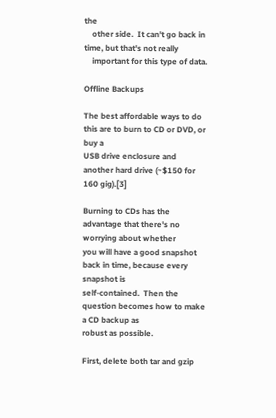the
    other side.  It can't go back in time, but that's not really
    important for this type of data.

Offline Backups

The best affordable ways to do this are to burn to CD or DVD, or buy a
USB drive enclosure and another hard drive (~$150 for 160 gig).[3]

Burning to CDs has the advantage that there's no worrying about whether
you will have a good snapshot back in time, because every snapshot is
self-contained.  Then the question becomes how to make a CD backup as
robust as possible.

First, delete both tar and gzip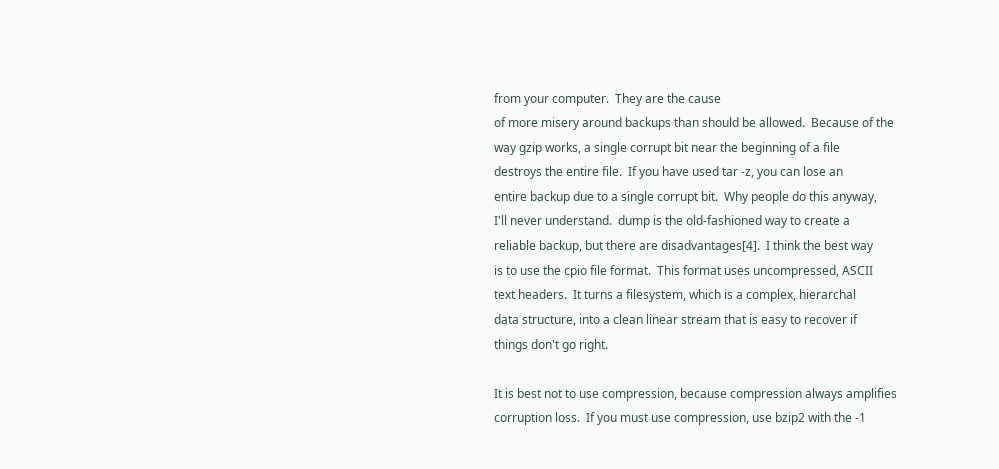from your computer.  They are the cause
of more misery around backups than should be allowed.  Because of the
way gzip works, a single corrupt bit near the beginning of a file
destroys the entire file.  If you have used tar -z, you can lose an
entire backup due to a single corrupt bit.  Why people do this anyway,
I'll never understand.  dump is the old-fashioned way to create a
reliable backup, but there are disadvantages[4].  I think the best way
is to use the cpio file format.  This format uses uncompressed, ASCII
text headers.  It turns a filesystem, which is a complex, hierarchal
data structure, into a clean linear stream that is easy to recover if
things don't go right.

It is best not to use compression, because compression always amplifies
corruption loss.  If you must use compression, use bzip2 with the -1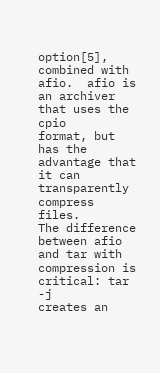option[5], combined with afio.  afio is an archiver that uses the cpio
format, but has the advantage that it can transparently compress files.
The difference between afio and tar with compression is critical: tar -j
creates an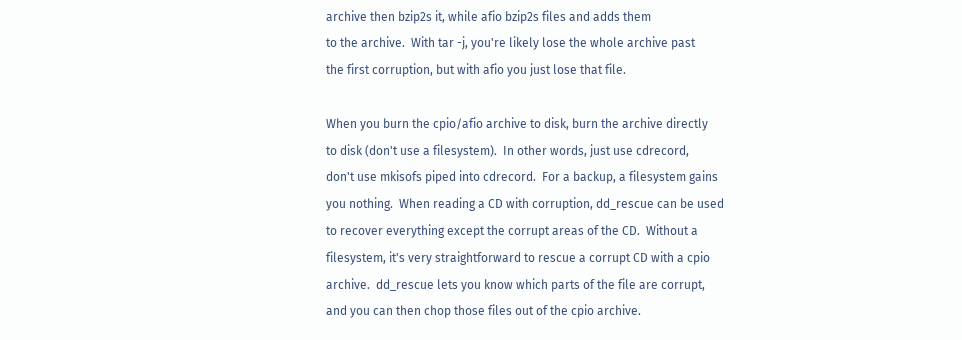archive then bzip2s it, while afio bzip2s files and adds them
to the archive.  With tar -j, you're likely lose the whole archive past
the first corruption, but with afio you just lose that file.

When you burn the cpio/afio archive to disk, burn the archive directly
to disk (don't use a filesystem).  In other words, just use cdrecord,
don't use mkisofs piped into cdrecord.  For a backup, a filesystem gains
you nothing.  When reading a CD with corruption, dd_rescue can be used
to recover everything except the corrupt areas of the CD.  Without a
filesystem, it's very straightforward to rescue a corrupt CD with a cpio
archive.  dd_rescue lets you know which parts of the file are corrupt,
and you can then chop those files out of the cpio archive.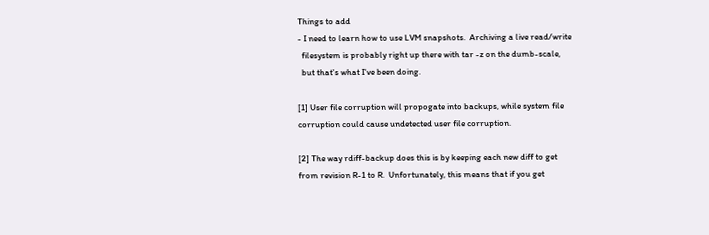Things to add
- I need to learn how to use LVM snapshots.  Archiving a live read/write
  filesystem is probably right up there with tar -z on the dumb-scale,
  but that's what I've been doing.

[1] User file corruption will propogate into backups, while system file
corruption could cause undetected user file corruption.

[2] The way rdiff-backup does this is by keeping each new diff to get
from revision R-1 to R.  Unfortunately, this means that if you get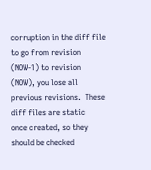corruption in the diff file to go from revision (NOW-1) to revision
(NOW), you lose all previous revisions.  These diff files are static
once created, so they should be checked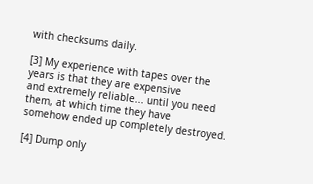with checksums daily.

[3] My experience with tapes over the years is that they are expensive
and extremely reliable... until you need them, at which time they have
somehow ended up completely destroyed.

[4] Dump only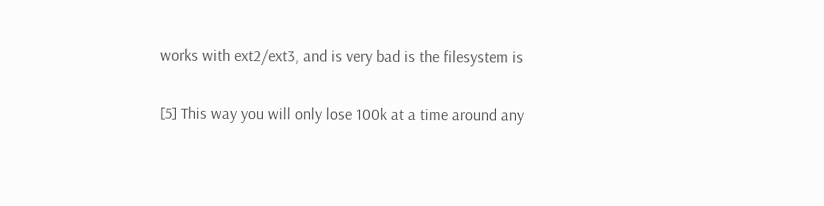works with ext2/ext3, and is very bad is the filesystem is

[5] This way you will only lose 100k at a time around any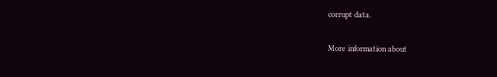corrupt data.

More information about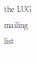the LUG mailing list